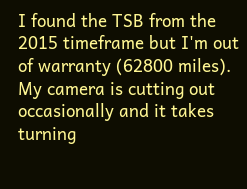I found the TSB from the 2015 timeframe but I'm out of warranty (62800 miles). My camera is cutting out occasionally and it takes turning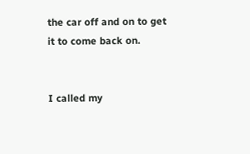the car off and on to get it to come back on.


I called my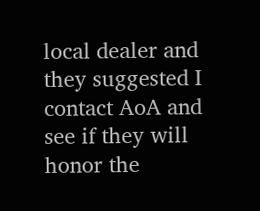local dealer and they suggested I contact AoA and see if they will honor the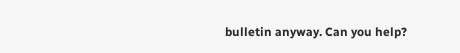bulletin anyway. Can you help?